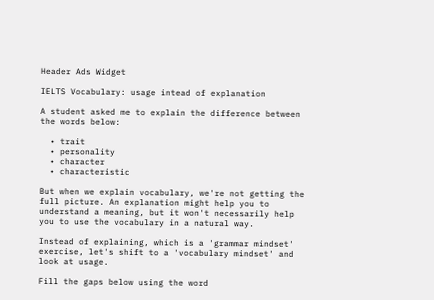Header Ads Widget

IELTS Vocabulary: usage intead of explanation

A student asked me to explain the difference between the words below:

  • trait
  • personality
  • character
  • characteristic

But when we explain vocabulary, we're not getting the full picture. An explanation might help you to understand a meaning, but it won't necessarily help you to use the vocabulary in a natural way.

Instead of explaining, which is a 'grammar mindset' exercise, let's shift to a 'vocabulary mindset' and look at usage.

Fill the gaps below using the word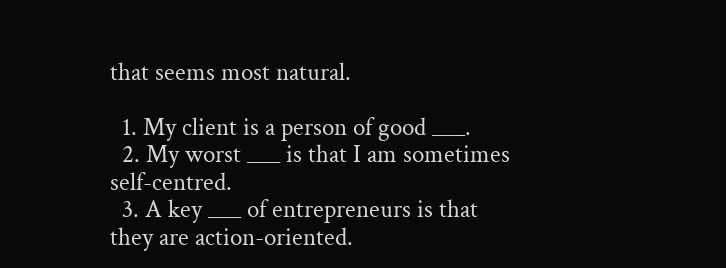that seems most natural.

  1. My client is a person of good ___.
  2. My worst ___ is that I am sometimes self-centred.
  3. A key ___ of entrepreneurs is that they are action-oriented.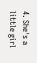4. She's a little girl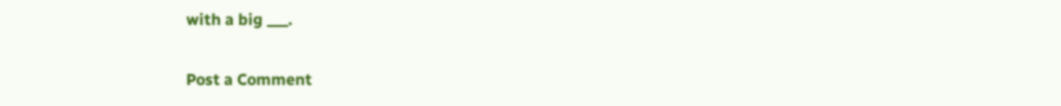with a big ___.

Post a Comment